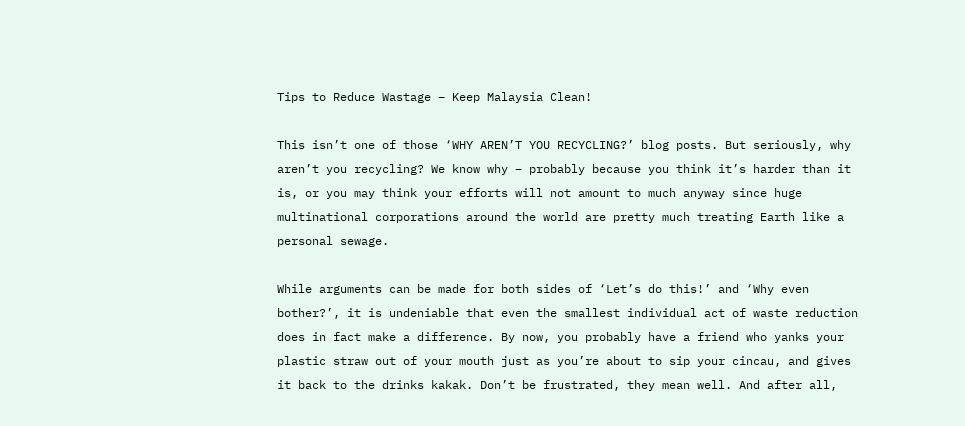Tips to Reduce Wastage – Keep Malaysia Clean!

This isn’t one of those ‘WHY AREN’T YOU RECYCLING?’ blog posts. But seriously, why aren’t you recycling? We know why – probably because you think it’s harder than it is, or you may think your efforts will not amount to much anyway since huge multinational corporations around the world are pretty much treating Earth like a personal sewage.

While arguments can be made for both sides of ‘Let’s do this!’ and ‘Why even bother?’, it is undeniable that even the smallest individual act of waste reduction does in fact make a difference. By now, you probably have a friend who yanks your plastic straw out of your mouth just as you’re about to sip your cincau, and gives it back to the drinks kakak. Don’t be frustrated, they mean well. And after all,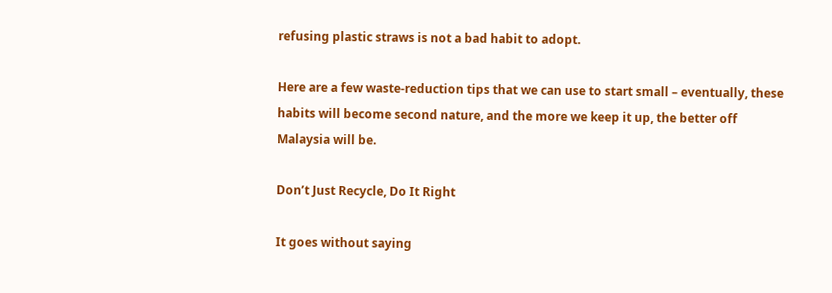refusing plastic straws is not a bad habit to adopt.

Here are a few waste-reduction tips that we can use to start small – eventually, these habits will become second nature, and the more we keep it up, the better off Malaysia will be.

Don’t Just Recycle, Do It Right

It goes without saying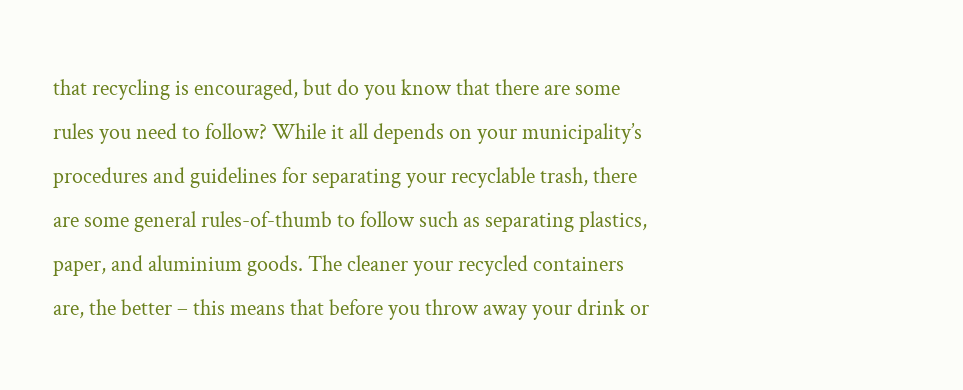that recycling is encouraged, but do you know that there are some rules you need to follow? While it all depends on your municipality’s procedures and guidelines for separating your recyclable trash, there are some general rules-of-thumb to follow such as separating plastics, paper, and aluminium goods. The cleaner your recycled containers are, the better – this means that before you throw away your drink or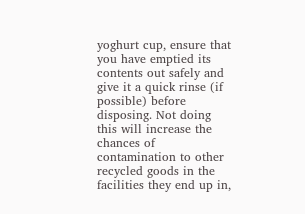yoghurt cup, ensure that you have emptied its contents out safely and give it a quick rinse (if possible) before disposing. Not doing this will increase the chances of contamination to other recycled goods in the facilities they end up in,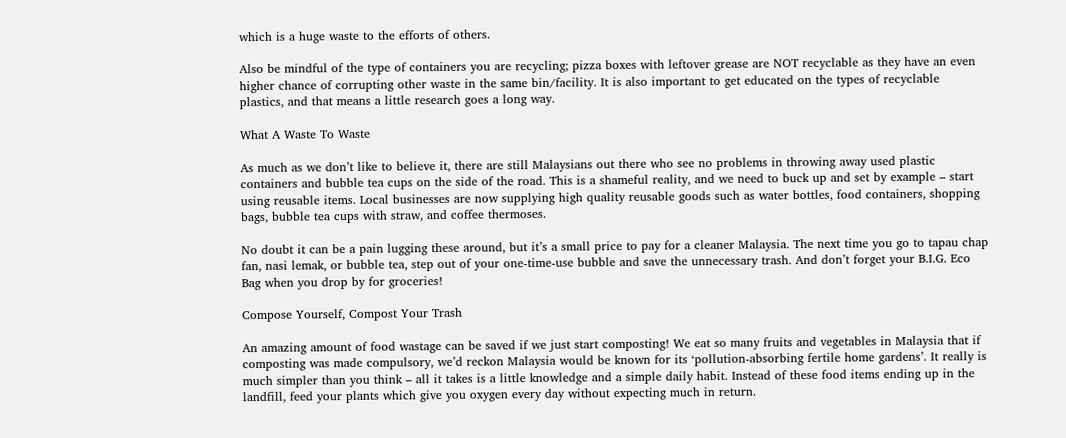which is a huge waste to the efforts of others.

Also be mindful of the type of containers you are recycling; pizza boxes with leftover grease are NOT recyclable as they have an even higher chance of corrupting other waste in the same bin/facility. It is also important to get educated on the types of recyclable plastics, and that means a little research goes a long way.

What A Waste To Waste

As much as we don’t like to believe it, there are still Malaysians out there who see no problems in throwing away used plastic containers and bubble tea cups on the side of the road. This is a shameful reality, and we need to buck up and set by example – start using reusable items. Local businesses are now supplying high quality reusable goods such as water bottles, food containers, shopping bags, bubble tea cups with straw, and coffee thermoses.

No doubt it can be a pain lugging these around, but it’s a small price to pay for a cleaner Malaysia. The next time you go to tapau chap fan, nasi lemak, or bubble tea, step out of your one-time-use bubble and save the unnecessary trash. And don’t forget your B.I.G. Eco Bag when you drop by for groceries!

Compose Yourself, Compost Your Trash

An amazing amount of food wastage can be saved if we just start composting! We eat so many fruits and vegetables in Malaysia that if composting was made compulsory, we’d reckon Malaysia would be known for its ‘pollution-absorbing fertile home gardens’. It really is much simpler than you think – all it takes is a little knowledge and a simple daily habit. Instead of these food items ending up in the landfill, feed your plants which give you oxygen every day without expecting much in return.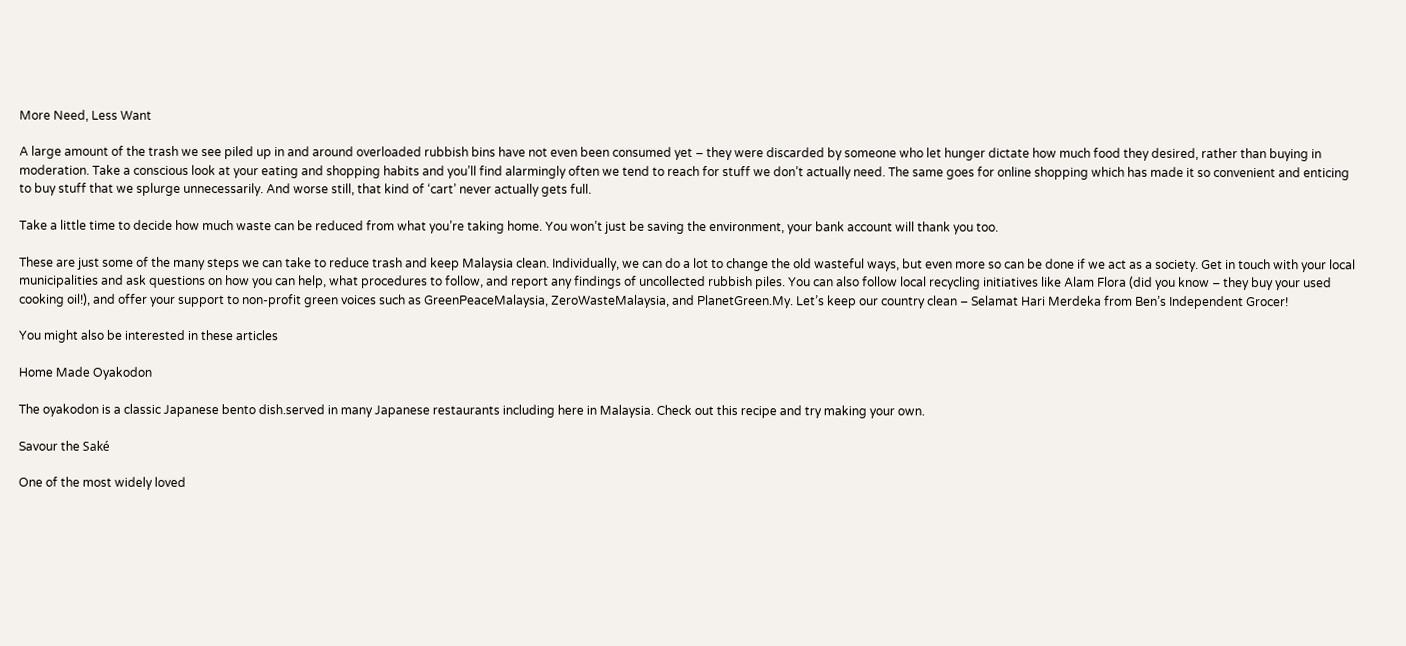More Need, Less Want

A large amount of the trash we see piled up in and around overloaded rubbish bins have not even been consumed yet – they were discarded by someone who let hunger dictate how much food they desired, rather than buying in moderation. Take a conscious look at your eating and shopping habits and you’ll find alarmingly often we tend to reach for stuff we don’t actually need. The same goes for online shopping which has made it so convenient and enticing to buy stuff that we splurge unnecessarily. And worse still, that kind of ‘cart’ never actually gets full.

Take a little time to decide how much waste can be reduced from what you’re taking home. You won’t just be saving the environment, your bank account will thank you too.

These are just some of the many steps we can take to reduce trash and keep Malaysia clean. Individually, we can do a lot to change the old wasteful ways, but even more so can be done if we act as a society. Get in touch with your local municipalities and ask questions on how you can help, what procedures to follow, and report any findings of uncollected rubbish piles. You can also follow local recycling initiatives like Alam Flora (did you know – they buy your used cooking oil!), and offer your support to non-profit green voices such as GreenPeaceMalaysia, ZeroWasteMalaysia, and PlanetGreen.My. Let’s keep our country clean – Selamat Hari Merdeka from Ben’s Independent Grocer!

You might also be interested in these articles

Home Made Oyakodon

The oyakodon is a classic Japanese bento dish.served in many Japanese restaurants including here in Malaysia. Check out this recipe and try making your own.

Savour the Saké

One of the most widely loved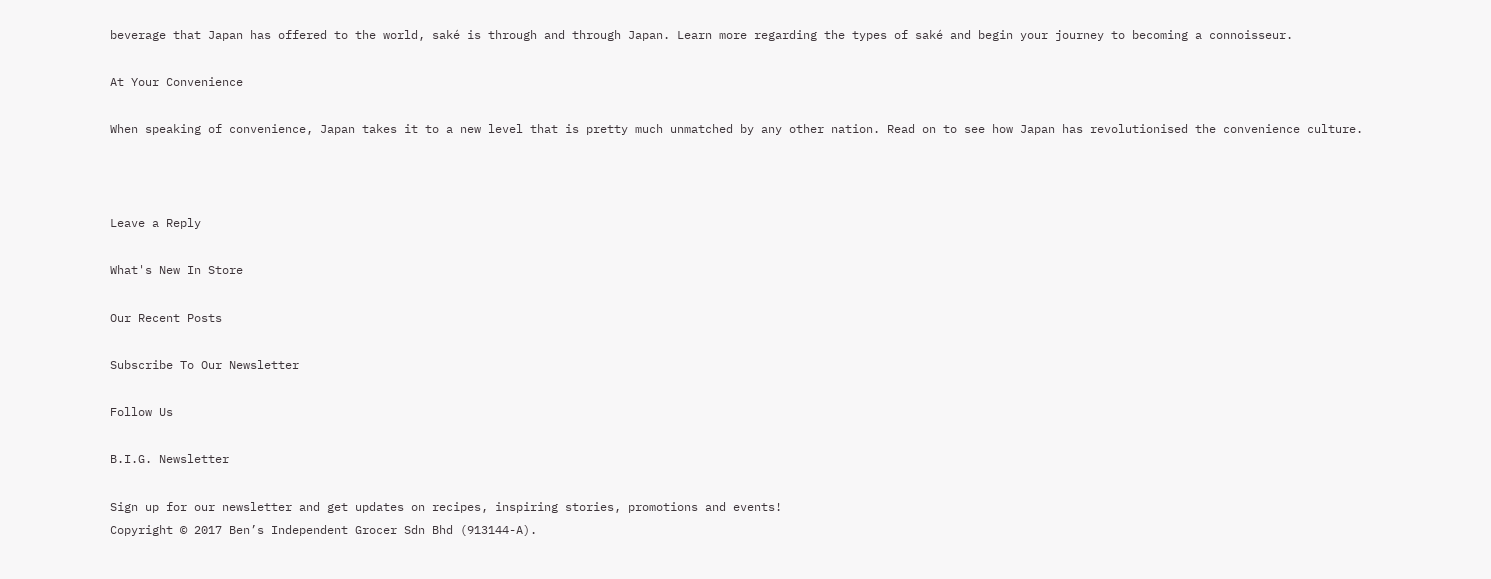beverage that Japan has offered to the world, saké is through and through Japan. Learn more regarding the types of saké and begin your journey to becoming a connoisseur.

At Your Convenience

When speaking of convenience, Japan takes it to a new level that is pretty much unmatched by any other nation. Read on to see how Japan has revolutionised the convenience culture.



Leave a Reply

What's New In Store

Our Recent Posts

Subscribe To Our Newsletter

Follow Us

B.I.G. Newsletter

Sign up for our newsletter and get updates on recipes, inspiring stories, promotions and events!
Copyright © 2017 Ben’s Independent Grocer Sdn Bhd (913144-A).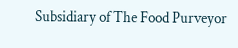Subsidiary of The Food Purveyor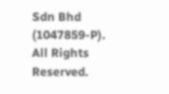Sdn Bhd (1047859-P). All Rights Reserved.